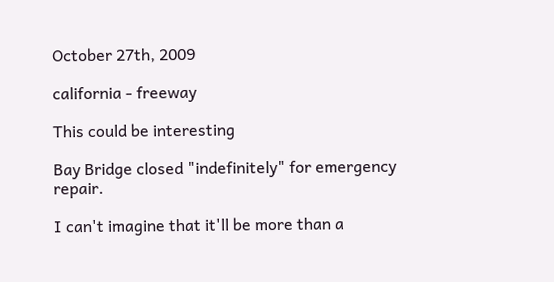October 27th, 2009

california - freeway

This could be interesting

Bay Bridge closed "indefinitely" for emergency repair.

I can't imagine that it'll be more than a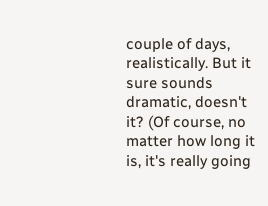couple of days, realistically. But it sure sounds dramatic, doesn't it? (Of course, no matter how long it is, it's really going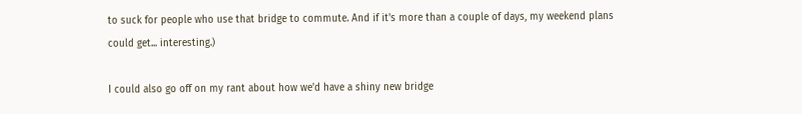to suck for people who use that bridge to commute. And if it's more than a couple of days, my weekend plans could get... interesting.)

I could also go off on my rant about how we'd have a shiny new bridge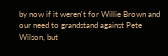by now if it weren't for Willie Brown and our need to grandstand against Pete Wilson, but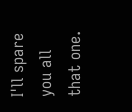I'll spare you all that one.